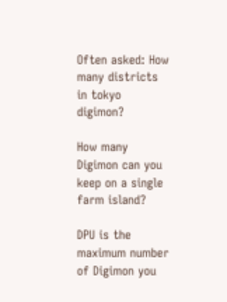Often asked: How many districts in tokyo digimon?

How many Digimon can you keep on a single farm island?

DPU is the maximum number of Digimon you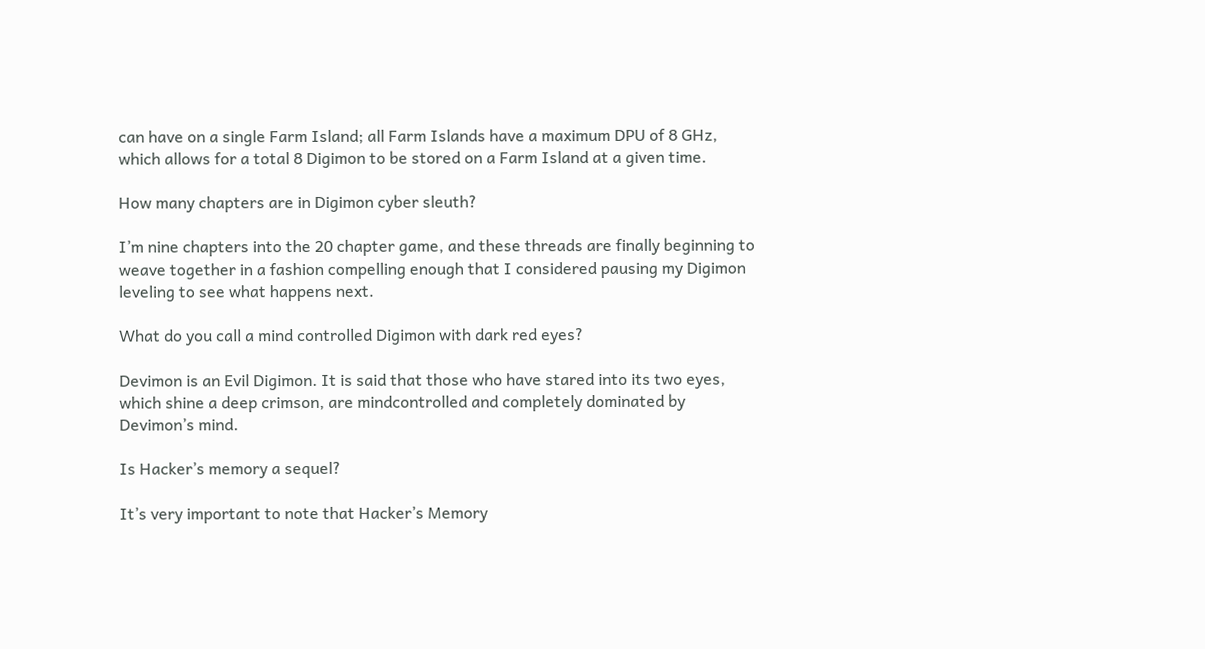can have on a single Farm Island; all Farm Islands have a maximum DPU of 8 GHz, which allows for a total 8 Digimon to be stored on a Farm Island at a given time.

How many chapters are in Digimon cyber sleuth?

I’m nine chapters into the 20 chapter game, and these threads are finally beginning to weave together in a fashion compelling enough that I considered pausing my Digimon leveling to see what happens next.

What do you call a mind controlled Digimon with dark red eyes?

Devimon is an Evil Digimon. It is said that those who have stared into its two eyes, which shine a deep crimson, are mindcontrolled and completely dominated by Devimon’s mind.

Is Hacker’s memory a sequel?

It’s very important to note that Hacker’s Memory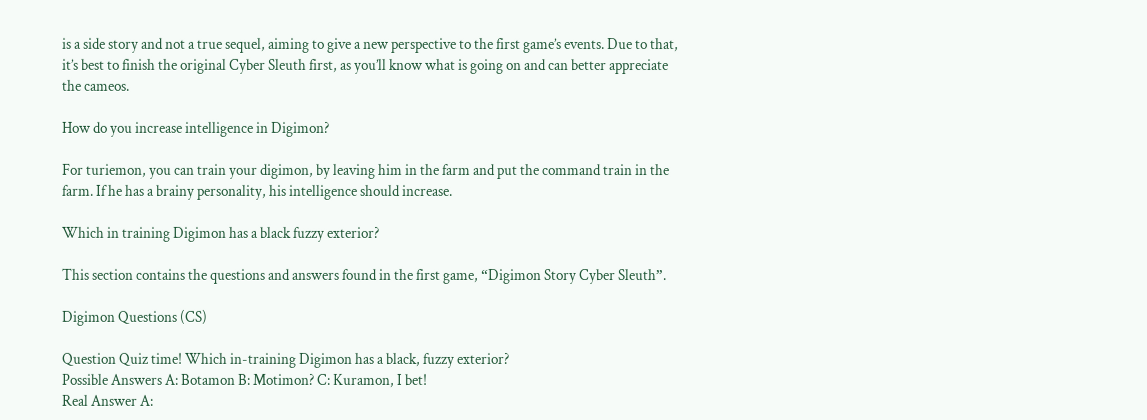is a side story and not a true sequel, aiming to give a new perspective to the first game’s events. Due to that, it’s best to finish the original Cyber Sleuth first, as you’ll know what is going on and can better appreciate the cameos.

How do you increase intelligence in Digimon?

For turiemon, you can train your digimon, by leaving him in the farm and put the command train in the farm. If he has a brainy personality, his intelligence should increase.

Which in training Digimon has a black fuzzy exterior?

This section contains the questions and answers found in the first game, “Digimon Story Cyber Sleuth”.

Digimon Questions (CS)

Question Quiz time! Which in-training Digimon has a black, fuzzy exterior?
Possible Answers A: Botamon B: Motimon? C: Kuramon, I bet!
Real Answer A: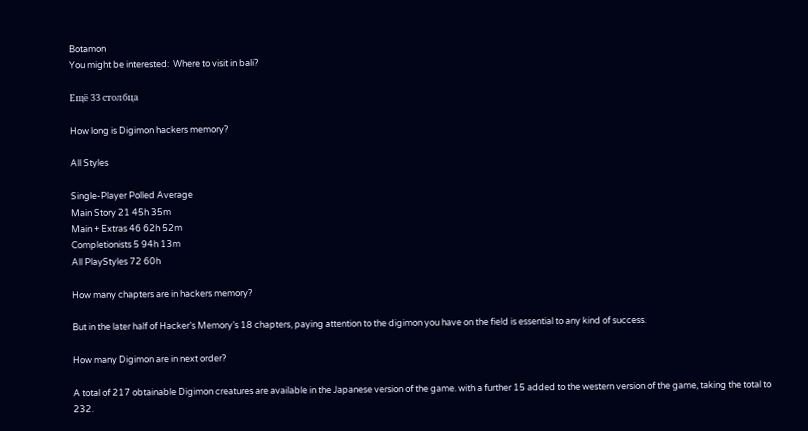Botamon
You might be interested:  Where to visit in bali?

Ещё 33 столбца

How long is Digimon hackers memory?

All Styles

Single-Player Polled Average
Main Story 21 45h 35m
Main + Extras 46 62h 52m
Completionists 5 94h 13m
All PlayStyles 72 60h

How many chapters are in hackers memory?

But in the later half of Hacker’s Memory’s 18 chapters, paying attention to the digimon you have on the field is essential to any kind of success.

How many Digimon are in next order?

A total of 217 obtainable Digimon creatures are available in the Japanese version of the game. with a further 15 added to the western version of the game, taking the total to 232.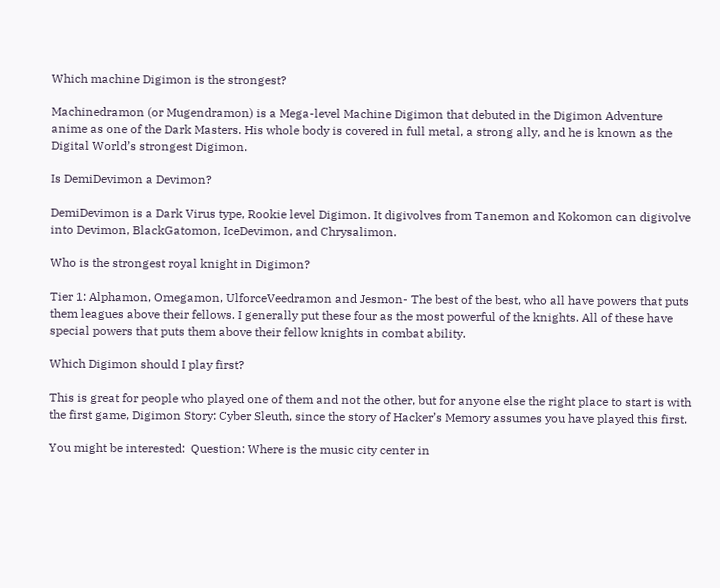Which machine Digimon is the strongest?

Machinedramon (or Mugendramon) is a Mega-level Machine Digimon that debuted in the Digimon Adventure anime as one of the Dark Masters. His whole body is covered in full metal, a strong ally, and he is known as the Digital World’s strongest Digimon.

Is DemiDevimon a Devimon?

DemiDevimon is a Dark Virus type, Rookie level Digimon. It digivolves from Tanemon and Kokomon can digivolve into Devimon, BlackGatomon, IceDevimon, and Chrysalimon.

Who is the strongest royal knight in Digimon?

Tier 1: Alphamon, Omegamon, UlforceVeedramon and Jesmon- The best of the best, who all have powers that puts them leagues above their fellows. I generally put these four as the most powerful of the knights. All of these have special powers that puts them above their fellow knights in combat ability.

Which Digimon should I play first?

This is great for people who played one of them and not the other, but for anyone else the right place to start is with the first game, Digimon Story: Cyber Sleuth, since the story of Hacker’s Memory assumes you have played this first.

You might be interested:  Question: Where is the music city center in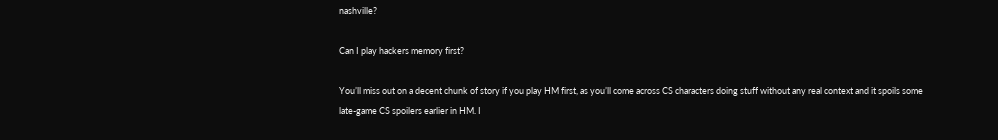nashville?

Can I play hackers memory first?

You’ll miss out on a decent chunk of story if you play HM first, as you’ll come across CS characters doing stuff without any real context and it spoils some late-game CS spoilers earlier in HM. I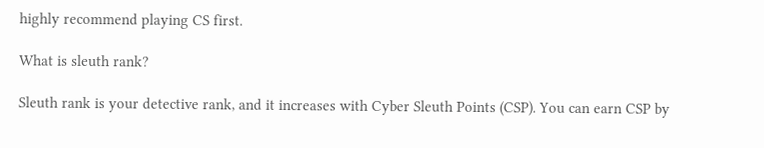highly recommend playing CS first.

What is sleuth rank?

Sleuth rank is your detective rank, and it increases with Cyber Sleuth Points (CSP). You can earn CSP by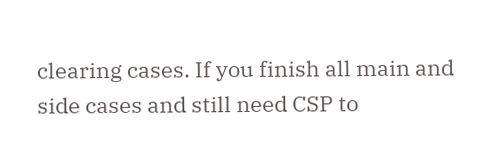clearing cases. If you finish all main and side cases and still need CSP to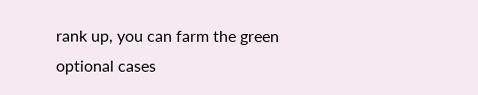rank up, you can farm the green optional cases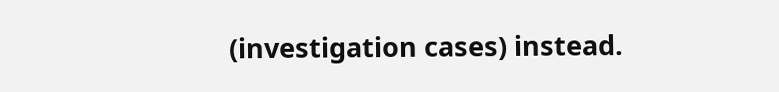(investigation cases) instead.